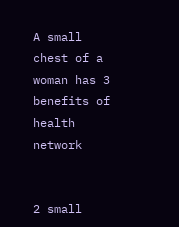A small chest of a woman has 3 benefits of health network


2 small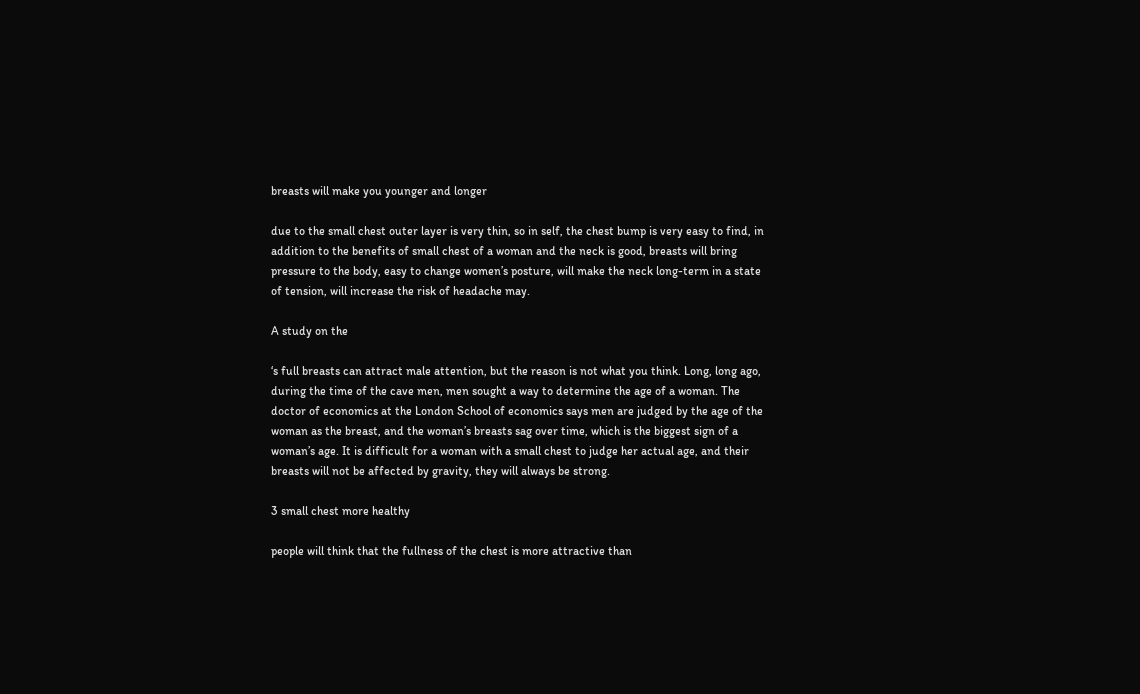breasts will make you younger and longer

due to the small chest outer layer is very thin, so in self, the chest bump is very easy to find, in addition to the benefits of small chest of a woman and the neck is good, breasts will bring pressure to the body, easy to change women’s posture, will make the neck long-term in a state of tension, will increase the risk of headache may.

A study on the

‘s full breasts can attract male attention, but the reason is not what you think. Long, long ago, during the time of the cave men, men sought a way to determine the age of a woman. The doctor of economics at the London School of economics says men are judged by the age of the woman as the breast, and the woman’s breasts sag over time, which is the biggest sign of a woman’s age. It is difficult for a woman with a small chest to judge her actual age, and their breasts will not be affected by gravity, they will always be strong.

3 small chest more healthy

people will think that the fullness of the chest is more attractive than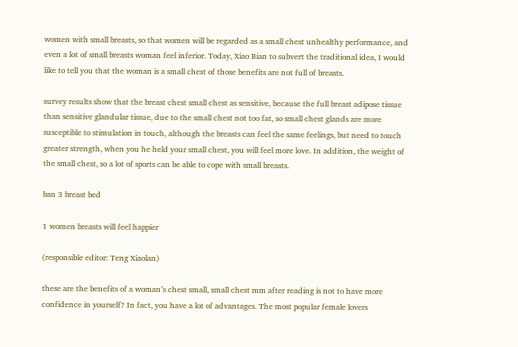women with small breasts, so that women will be regarded as a small chest unhealthy performance, and even a lot of small breasts woman feel inferior. Today, Xiao Bian to subvert the traditional idea, I would like to tell you that the woman is a small chest of those benefits are not full of breasts.

survey results show that the breast chest small chest as sensitive, because the full breast adipose tissue than sensitive glandular tissue, due to the small chest not too fat, so small chest glands are more susceptible to stimulation in touch, although the breasts can feel the same feelings, but need to touch greater strength, when you he held your small chest, you will feel more love. In addition, the weight of the small chest, so a lot of sports can be able to cope with small breasts.

ban 3 breast bed

1 women breasts will feel happier

(responsible editor: Teng Xiaolan)

these are the benefits of a woman’s chest small, small chest mm after reading is not to have more confidence in yourself? In fact, you have a lot of advantages. The most popular female lovers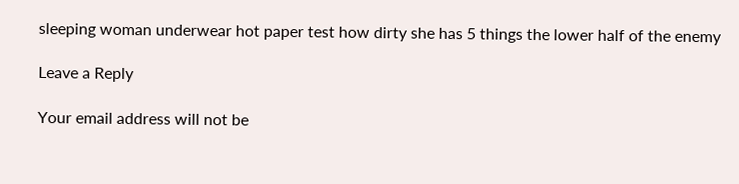sleeping woman underwear hot paper test how dirty she has 5 things the lower half of the enemy

Leave a Reply

Your email address will not be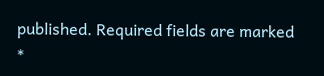published. Required fields are marked *